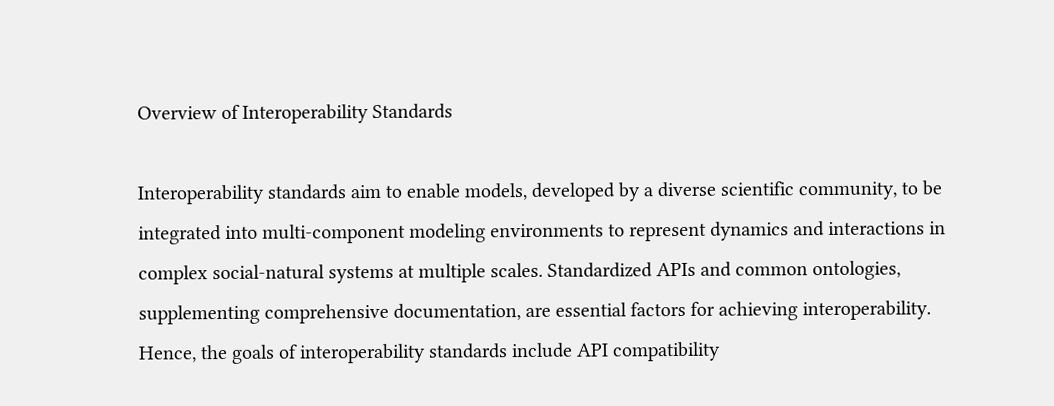Overview of Interoperability Standards

Interoperability standards aim to enable models, developed by a diverse scientific community, to be integrated into multi-component modeling environments to represent dynamics and interactions in complex social-natural systems at multiple scales. Standardized APIs and common ontologies, supplementing comprehensive documentation, are essential factors for achieving interoperability. Hence, the goals of interoperability standards include API compatibility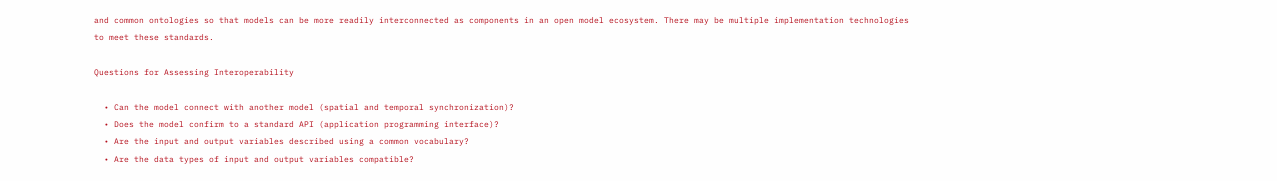and common ontologies so that models can be more readily interconnected as components in an open model ecosystem. There may be multiple implementation technologies to meet these standards.

Questions for Assessing Interoperability

  • Can the model connect with another model (spatial and temporal synchronization)?
  • Does the model confirm to a standard API (application programming interface)?
  • Are the input and output variables described using a common vocabulary?
  • Are the data types of input and output variables compatible?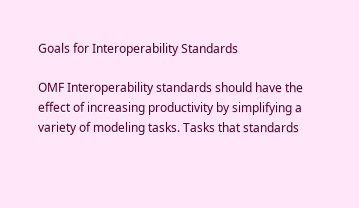Goals for Interoperability Standards

OMF Interoperability standards should have the effect of increasing productivity by simplifying a variety of modeling tasks. Tasks that standards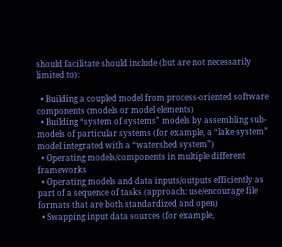should facilitate should include (but are not necessarily limited to):

  • Building a coupled model from process-oriented software components (models or model elements)
  • Building “system of systems” models by assembling sub-models of particular systems (for example, a “lake system” model integrated with a “watershed system”)
  • Operating models/components in multiple different frameworks
  • Operating models and data inputs/outputs efficiently as part of a sequence of tasks (approach: use/encourage file formats that are both standardized and open)
  • Swapping input data sources (for example,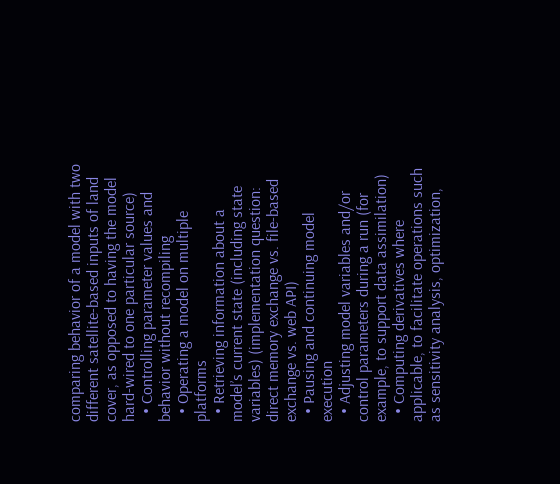comparing behavior of a model with two different satellite-based inputs of land cover, as opposed to having the model hard-wired to one particular source)
  • Controlling parameter values and behavior without recompiling
  • Operating a model on multiple platforms
  • Retrieving information about a model’s current state (including state variables) (implementation question: direct memory exchange vs. file-based exchange vs. web API)
  • Pausing and continuing model execution
  • Adjusting model variables and/or control parameters during a run (for example, to support data assimilation)
  • Computing derivatives where applicable, to facilitate operations such as sensitivity analysis, optimization,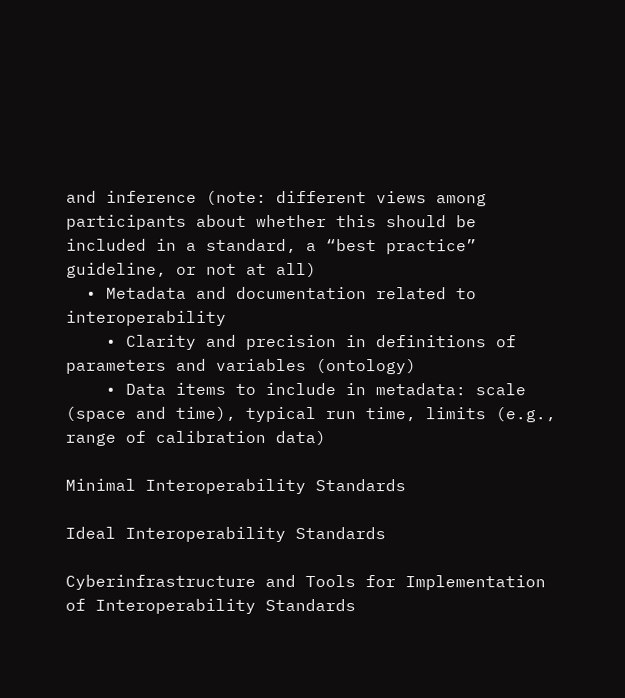and inference (note: different views among participants about whether this should be included in a standard, a “best practice” guideline, or not at all)
  • Metadata and documentation related to interoperability
    • Clarity and precision in definitions of parameters and variables (ontology)
    • Data items to include in metadata: scale (space and time), typical run time, limits (e.g., range of calibration data)

Minimal Interoperability Standards

Ideal Interoperability Standards

Cyberinfrastructure and Tools for Implementation of Interoperability Standards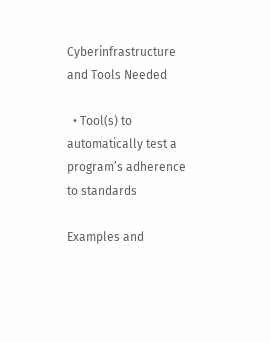Cyberinfrastructure and Tools Needed

  • Tool(s) to automatically test a program’s adherence to standards

Examples and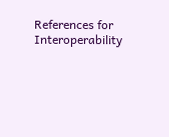References for Interoperability